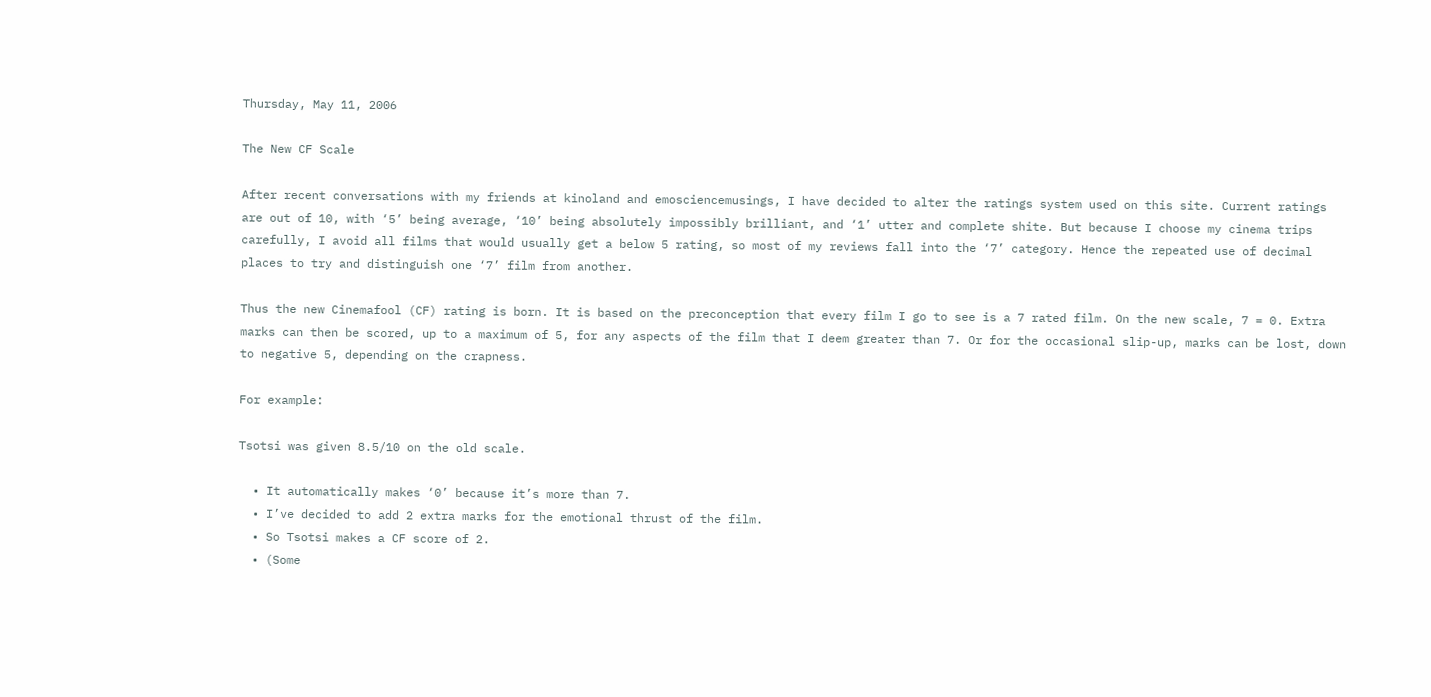Thursday, May 11, 2006

The New CF Scale

After recent conversations with my friends at kinoland and emosciencemusings, I have decided to alter the ratings system used on this site. Current ratings are out of 10, with ‘5’ being average, ‘10’ being absolutely impossibly brilliant, and ‘1’ utter and complete shite. But because I choose my cinema trips carefully, I avoid all films that would usually get a below 5 rating, so most of my reviews fall into the ‘7’ category. Hence the repeated use of decimal places to try and distinguish one ‘7’ film from another.

Thus the new Cinemafool (CF) rating is born. It is based on the preconception that every film I go to see is a 7 rated film. On the new scale, 7 = 0. Extra marks can then be scored, up to a maximum of 5, for any aspects of the film that I deem greater than 7. Or for the occasional slip-up, marks can be lost, down to negative 5, depending on the crapness.

For example:

Tsotsi was given 8.5/10 on the old scale.

  • It automatically makes ‘0’ because it’s more than 7.
  • I’ve decided to add 2 extra marks for the emotional thrust of the film.
  • So Tsotsi makes a CF score of 2.
  • (Some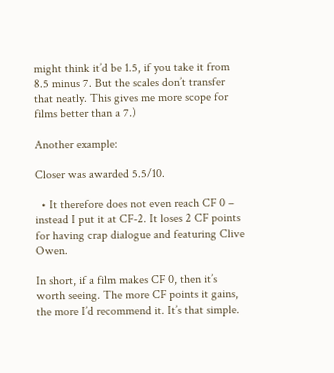might think it’d be 1.5, if you take it from 8.5 minus 7. But the scales don’t transfer that neatly. This gives me more scope for films better than a 7.)

Another example:

Closer was awarded 5.5/10.

  • It therefore does not even reach CF 0 – instead I put it at CF-2. It loses 2 CF points for having crap dialogue and featuring Clive Owen.

In short, if a film makes CF 0, then it’s worth seeing. The more CF points it gains, the more I’d recommend it. It’s that simple.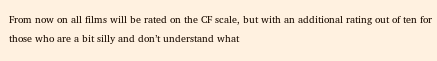From now on all films will be rated on the CF scale, but with an additional rating out of ten for those who are a bit silly and don’t understand what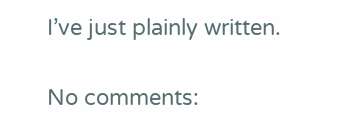I’ve just plainly written.

No comments: